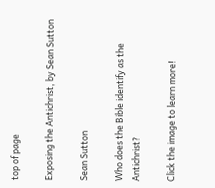top of page

Exposing the Antichrist, by Sean Sutton

Sean Sutton

Who does the Bible identify as the Antichrist?

Click the image to learn more!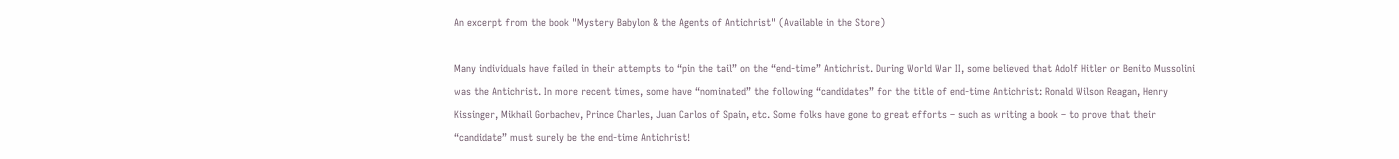An excerpt from the book "Mystery Babylon & the Agents of Antichrist" (Available in the Store)

Many individuals have failed in their attempts to “pin the tail” on the “end-time” Antichrist. During World War II, some believed that Adolf Hitler or Benito Mussolini was the Antichrist. In more recent times, some have “nominated” the following “candidates” for the title of end-time Antichrist: Ronald Wilson Reagan, Henry Kissinger, Mikhail Gorbachev, Prince Charles, Juan Carlos of Spain, etc. Some folks have gone to great efforts – such as writing a book – to prove that their “candidate” must surely be the end-time Antichrist!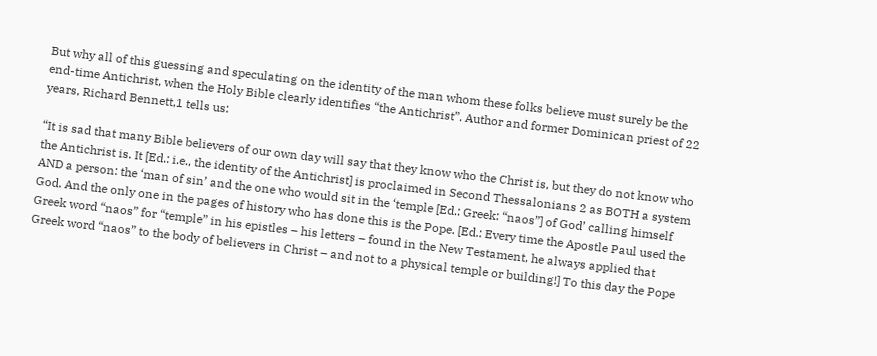But why all of this guessing and speculating on the identity of the man whom these folks believe must surely be the end-time Antichrist, when the Holy Bible clearly identifies “the Antichrist”. Author and former Dominican priest of 22 years, Richard Bennett,1 tells us:

“It is sad that many Bible believers of our own day will say that they know who the Christ is, but they do not know who the Antichrist is. It [Ed.: i.e., the identity of the Antichrist] is proclaimed in Second Thessalonians 2 as BOTH a system AND a person: the ‘man of sin’ and the one who would sit in the ‘temple [Ed.: Greek: “naos”] of God’ calling himself God. And the only one in the pages of history who has done this is the Pope. [Ed.: Every time the Apostle Paul used the Greek word “naos” for “temple” in his epistles – his letters – found in the New Testament, he always applied that Greek word “naos” to the body of believers in Christ – and not to a physical temple or building!] To this day the Pope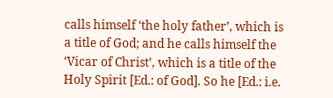calls himself ‘the holy father’, which is a title of God; and he calls himself the ‘Vicar of Christ’, which is a title of the Holy Spirit [Ed.: of God]. So he [Ed.: i.e.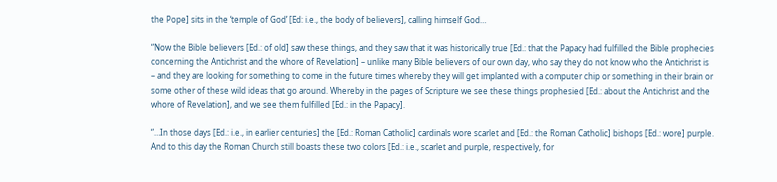the Pope] sits in the ‘temple of God’ [Ed: i.e., the body of believers], calling himself God…

“Now the Bible believers [Ed.: of old] saw these things, and they saw that it was historically true [Ed.: that the Papacy had fulfilled the Bible prophecies concerning the Antichrist and the whore of Revelation] – unlike many Bible believers of our own day, who say they do not know who the Antichrist is – and they are looking for something to come in the future times whereby they will get implanted with a computer chip or something in their brain or some other of these wild ideas that go around. Whereby in the pages of Scripture we see these things prophesied [Ed.: about the Antichrist and the whore of Revelation], and we see them fulfilled [Ed.: in the Papacy].

“…In those days [Ed.: i.e., in earlier centuries] the [Ed.: Roman Catholic] cardinals wore scarlet and [Ed.: the Roman Catholic] bishops [Ed.: wore] purple. And to this day the Roman Church still boasts these two colors [Ed.: i.e., scarlet and purple, respectively, for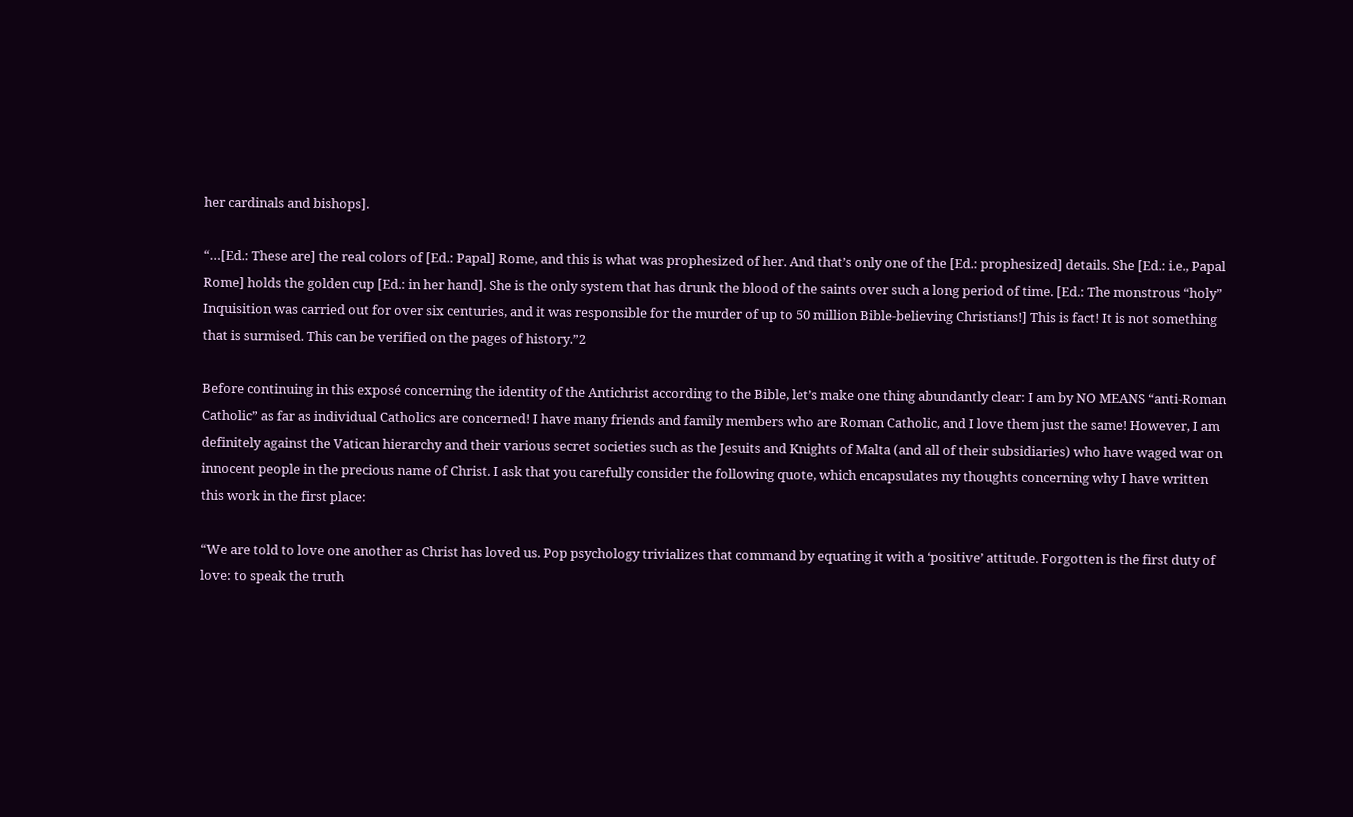her cardinals and bishops].

“…[Ed.: These are] the real colors of [Ed.: Papal] Rome, and this is what was prophesized of her. And that’s only one of the [Ed.: prophesized] details. She [Ed.: i.e., Papal Rome] holds the golden cup [Ed.: in her hand]. She is the only system that has drunk the blood of the saints over such a long period of time. [Ed.: The monstrous “holy” Inquisition was carried out for over six centuries, and it was responsible for the murder of up to 50 million Bible-believing Christians!] This is fact! It is not something that is surmised. This can be verified on the pages of history.”2

Before continuing in this exposé concerning the identity of the Antichrist according to the Bible, let’s make one thing abundantly clear: I am by NO MEANS “anti-Roman Catholic” as far as individual Catholics are concerned! I have many friends and family members who are Roman Catholic, and I love them just the same! However, I am definitely against the Vatican hierarchy and their various secret societies such as the Jesuits and Knights of Malta (and all of their subsidiaries) who have waged war on innocent people in the precious name of Christ. I ask that you carefully consider the following quote, which encapsulates my thoughts concerning why I have written this work in the first place:

“We are told to love one another as Christ has loved us. Pop psychology trivializes that command by equating it with a ‘positive’ attitude. Forgotten is the first duty of love: to speak the truth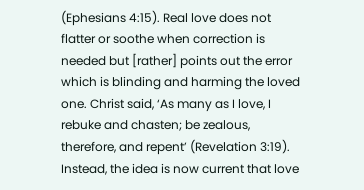(Ephesians 4:15). Real love does not flatter or soothe when correction is needed but [rather] points out the error which is blinding and harming the loved one. Christ said, ‘As many as I love, I rebuke and chasten; be zealous, therefore, and repent’ (Revelation 3:19). Instead, the idea is now current that love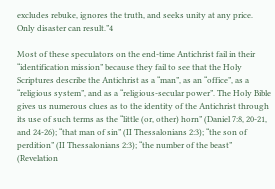excludes rebuke, ignores the truth, and seeks unity at any price. Only disaster can result.”4

Most of these speculators on the end-time Antichrist fail in their “identification mission” because they fail to see that the Holy Scriptures describe the Antichrist as a “man”, as an “office”, as a “religious system”, and as a “religious-secular power”. The Holy Bible gives us numerous clues as to the identity of the Antichrist through its use of such terms as the “little (or, other) horn” (Daniel 7:8, 20-21, and 24-26); “that man of sin” (II Thessalonians 2:3); “the son of perdition” (II Thessalonians 2:3); “the number of the beast” (Revelation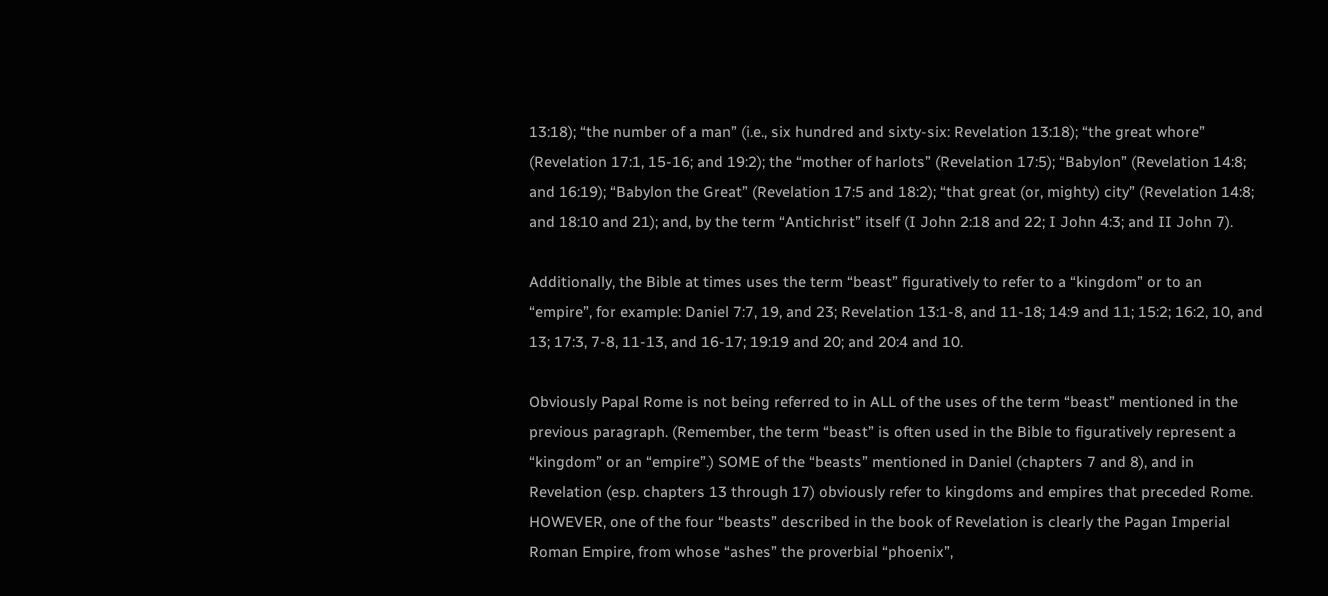13:18); “the number of a man” (i.e., six hundred and sixty-six: Revelation 13:18); “the great whore” (Revelation 17:1, 15-16; and 19:2); the “mother of harlots” (Revelation 17:5); “Babylon” (Revelation 14:8; and 16:19); “Babylon the Great” (Revelation 17:5 and 18:2); “that great (or, mighty) city” (Revelation 14:8; and 18:10 and 21); and, by the term “Antichrist” itself (I John 2:18 and 22; I John 4:3; and II John 7).

Additionally, the Bible at times uses the term “beast” figuratively to refer to a “kingdom” or to an “empire”, for example: Daniel 7:7, 19, and 23; Revelation 13:1-8, and 11-18; 14:9 and 11; 15:2; 16:2, 10, and 13; 17:3, 7-8, 11-13, and 16-17; 19:19 and 20; and 20:4 and 10.

Obviously Papal Rome is not being referred to in ALL of the uses of the term “beast” mentioned in the previous paragraph. (Remember, the term “beast” is often used in the Bible to figuratively represent a “kingdom” or an “empire”.) SOME of the “beasts” mentioned in Daniel (chapters 7 and 8), and in Revelation (esp. chapters 13 through 17) obviously refer to kingdoms and empires that preceded Rome. HOWEVER, one of the four “beasts” described in the book of Revelation is clearly the Pagan Imperial Roman Empire, from whose “ashes” the proverbial “phoenix”,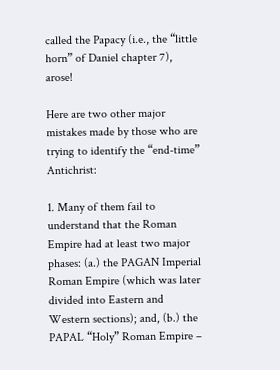called the Papacy (i.e., the “little horn” of Daniel chapter 7), arose!

Here are two other major mistakes made by those who are trying to identify the “end-time” Antichrist:

1. Many of them fail to understand that the Roman Empire had at least two major phases: (a.) the PAGAN Imperial Roman Empire (which was later divided into Eastern and Western sections); and, (b.) the PAPAL “Holy” Roman Empire –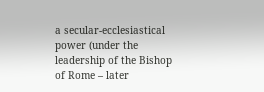a secular-ecclesiastical power (under the leadership of the Bishop of Rome – later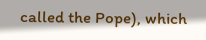called the Pope), which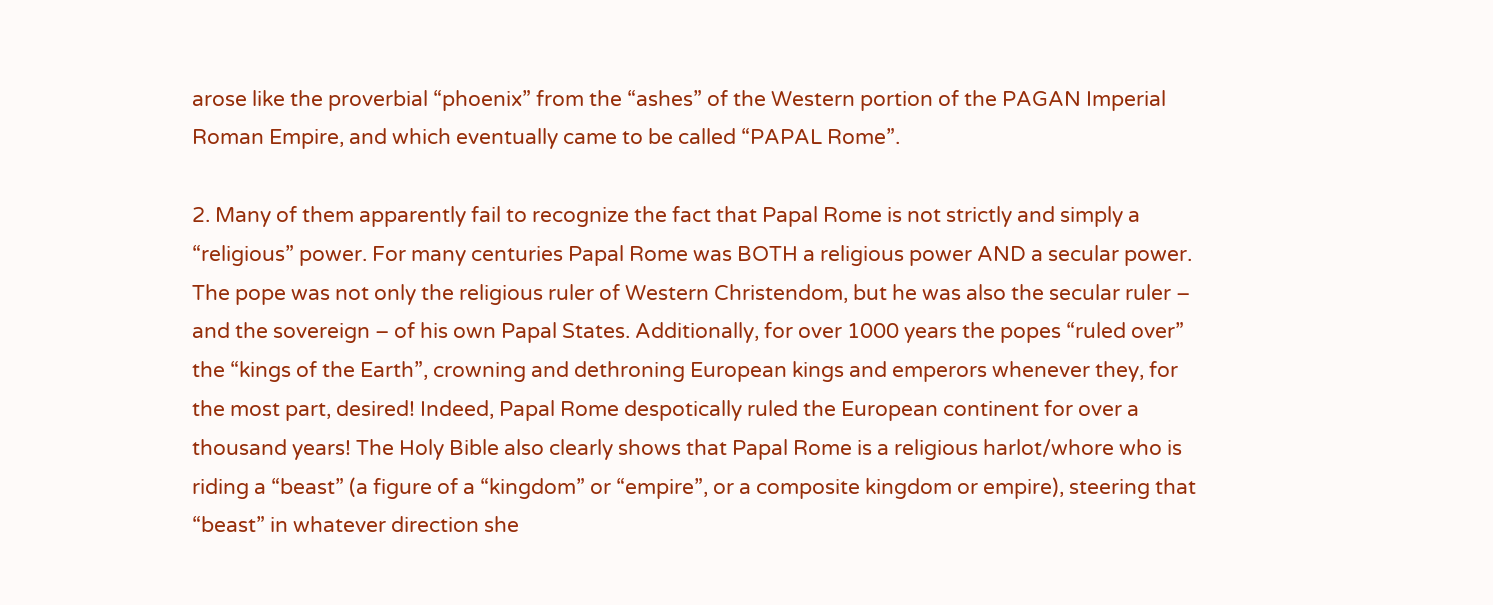arose like the proverbial “phoenix” from the “ashes” of the Western portion of the PAGAN Imperial Roman Empire, and which eventually came to be called “PAPAL Rome”.

2. Many of them apparently fail to recognize the fact that Papal Rome is not strictly and simply a “religious” power. For many centuries Papal Rome was BOTH a religious power AND a secular power. The pope was not only the religious ruler of Western Christendom, but he was also the secular ruler – and the sovereign – of his own Papal States. Additionally, for over 1000 years the popes “ruled over” the “kings of the Earth”, crowning and dethroning European kings and emperors whenever they, for the most part, desired! Indeed, Papal Rome despotically ruled the European continent for over a thousand years! The Holy Bible also clearly shows that Papal Rome is a religious harlot/whore who is riding a “beast” (a figure of a “kingdom” or “empire”, or a composite kingdom or empire), steering that “beast” in whatever direction she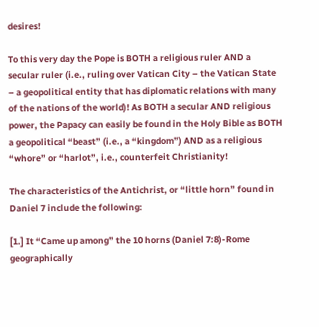desires!

To this very day the Pope is BOTH a religious ruler AND a secular ruler (i.e., ruling over Vatican City – the Vatican State – a geopolitical entity that has diplomatic relations with many of the nations of the world)! As BOTH a secular AND religious power, the Papacy can easily be found in the Holy Bible as BOTH a geopolitical “beast” (i.e., a “kingdom”) AND as a religious “whore” or “harlot”, i.e., counterfeit Christianity!

The characteristics of the Antichrist, or “little horn” found in Daniel 7 include the following:

[1.] It “Came up among” the 10 horns (Daniel 7:8)-Rome geographically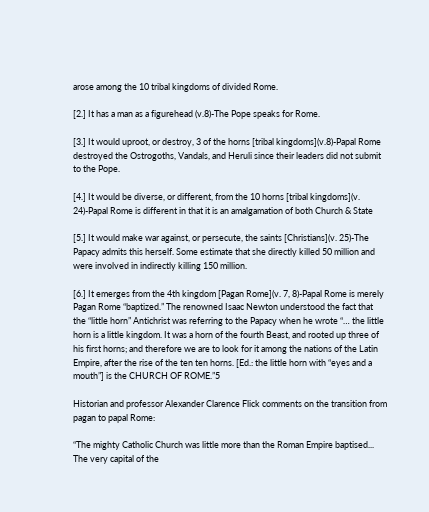arose among the 10 tribal kingdoms of divided Rome.

[2.] It has a man as a figurehead (v.8)-The Pope speaks for Rome.

[3.] It would uproot, or destroy, 3 of the horns [tribal kingdoms](v.8)-Papal Rome destroyed the Ostrogoths, Vandals, and Heruli since their leaders did not submit to the Pope.

[4.] It would be diverse, or different, from the 10 horns [tribal kingdoms](v. 24)-Papal Rome is different in that it is an amalgamation of both Church & State

[5.] It would make war against, or persecute, the saints [Christians](v. 25)-The Papacy admits this herself. Some estimate that she directly killed 50 million and were involved in indirectly killing 150 million.

[6.] It emerges from the 4th kingdom [Pagan Rome](v. 7, 8)-Papal Rome is merely Pagan Rome “baptized.” The renowned Isaac Newton understood the fact that the “little horn” Antichrist was referring to the Papacy when he wrote “… the little horn is a little kingdom. It was a horn of the fourth Beast, and rooted up three of his first horns; and therefore we are to look for it among the nations of the Latin Empire, after the rise of the ten ten horns. [Ed.: the little horn with “eyes and a mouth”] is the CHURCH OF ROME.”5

Historian and professor Alexander Clarence Flick comments on the transition from pagan to papal Rome:

“The mighty Catholic Church was little more than the Roman Empire baptised... The very capital of the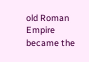old Roman Empire became the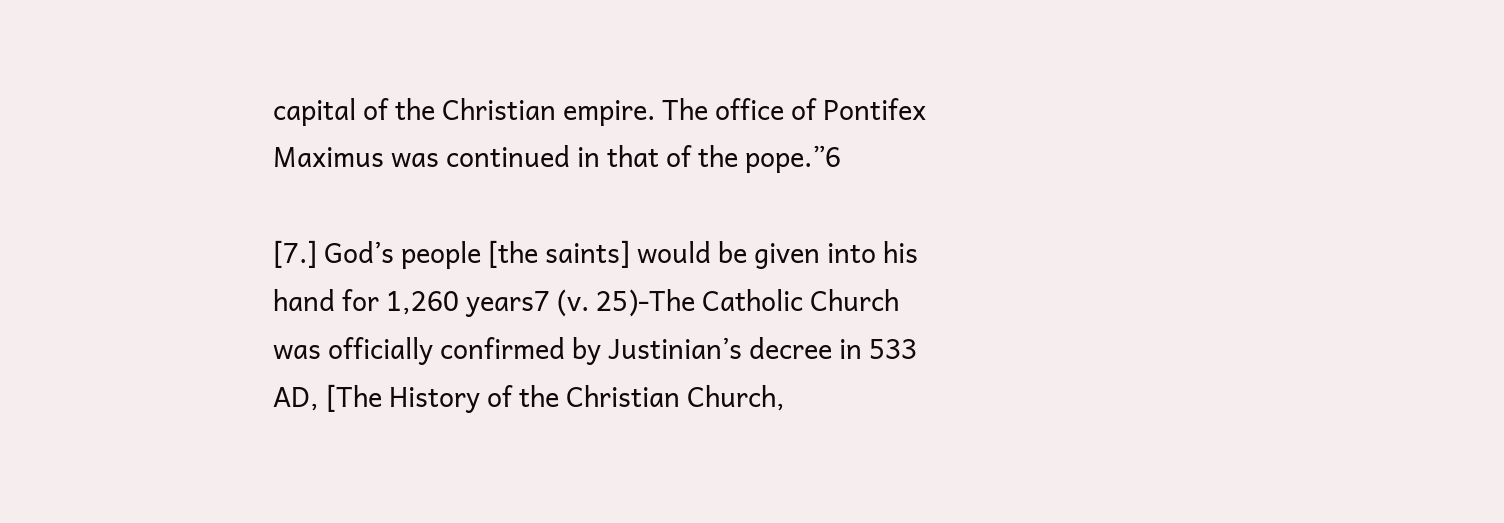capital of the Christian empire. The office of Pontifex Maximus was continued in that of the pope.”6

[7.] God’s people [the saints] would be given into his hand for 1,260 years7 (v. 25)-The Catholic Church was officially confirmed by Justinian’s decree in 533 AD, [The History of the Christian Church,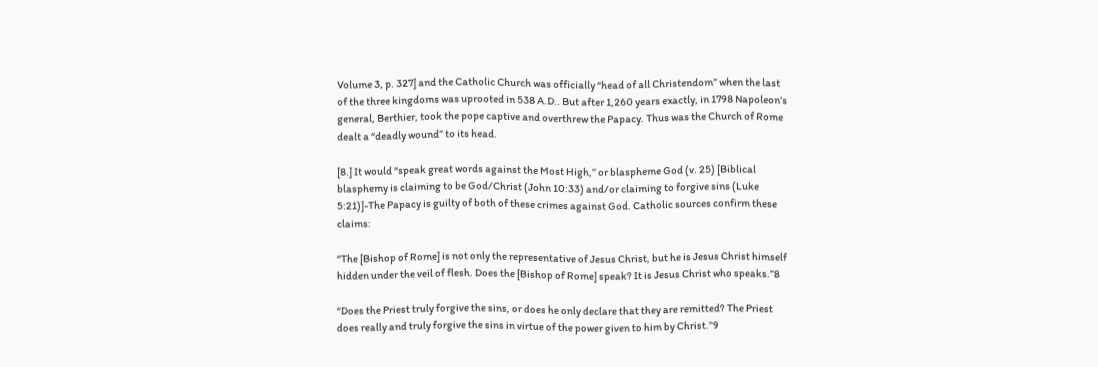Volume 3, p. 327] and the Catholic Church was officially “head of all Christendom” when the last of the three kingdoms was uprooted in 538 A.D.. But after 1,260 years exactly, in 1798 Napoleon’s general, Berthier, took the pope captive and overthrew the Papacy. Thus was the Church of Rome dealt a “deadly wound” to its head.

[8.] It would “speak great words against the Most High,” or blaspheme God (v. 25) [Biblical blasphemy is claiming to be God/Christ (John 10:33) and/or claiming to forgive sins (Luke 5:21)]-The Papacy is guilty of both of these crimes against God. Catholic sources confirm these claims:

“The [Bishop of Rome] is not only the representative of Jesus Christ, but he is Jesus Christ himself hidden under the veil of flesh. Does the [Bishop of Rome] speak? It is Jesus Christ who speaks.”8

“Does the Priest truly forgive the sins, or does he only declare that they are remitted? The Priest does really and truly forgive the sins in virtue of the power given to him by Christ.”9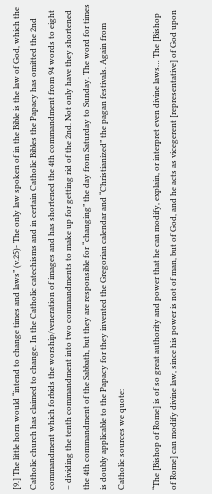[9.] The little horn would “intend to change times and laws” (v.25)- The only law spoken of in the Bible is the law of God, which the Catholic church has claimed to change. In the Catholic catechisms and in certain Catholic Bibles the Papacy has omitted the 2nd commandment which forbids the worship/veneration of images and has shortened the 4th commandment from 94 words to eight – dividing the tenth commandment into two commandments to make up for getting rid of the 2nd. Not only have they shortened the 4th commandment of the Sabbath, but they are responsible for “changing” the day from Saturday to Sunday. The word for times is doubly applicable to the Papacy for they invented the Gregorian calendar and “Christianized” the pagan festivals. Again from Catholic sources we quote:

“The [Bishop of Rome] is of so great authority and power that he can modify, explain, or interpret even divine laws… The [Bishop of Rome] can modify divine law, since his power is not of man, but of God, and he acts as vicegerent [representative] of God upon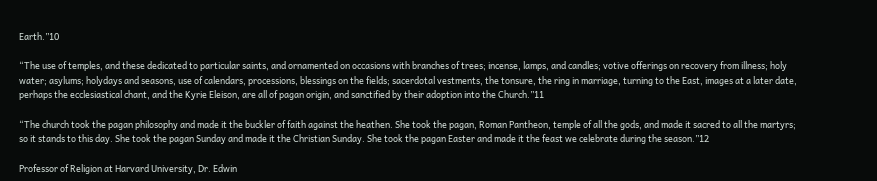Earth.”10

“The use of temples, and these dedicated to particular saints, and ornamented on occasions with branches of trees; incense, lamps, and candles; votive offerings on recovery from illness; holy water; asylums; holydays and seasons, use of calendars, processions, blessings on the fields; sacerdotal vestments, the tonsure, the ring in marriage, turning to the East, images at a later date, perhaps the ecclesiastical chant, and the Kyrie Eleison, are all of pagan origin, and sanctified by their adoption into the Church.”11

“The church took the pagan philosophy and made it the buckler of faith against the heathen. She took the pagan, Roman Pantheon, temple of all the gods, and made it sacred to all the martyrs; so it stands to this day. She took the pagan Sunday and made it the Christian Sunday. She took the pagan Easter and made it the feast we celebrate during the season.”12

Professor of Religion at Harvard University, Dr. Edwin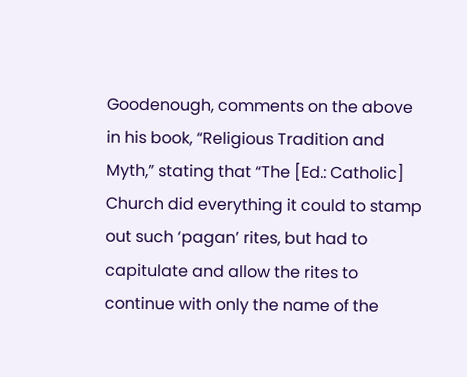Goodenough, comments on the above in his book, “Religious Tradition and Myth,” stating that “The [Ed.: Catholic] Church did everything it could to stamp out such ‘pagan’ rites, but had to capitulate and allow the rites to continue with only the name of the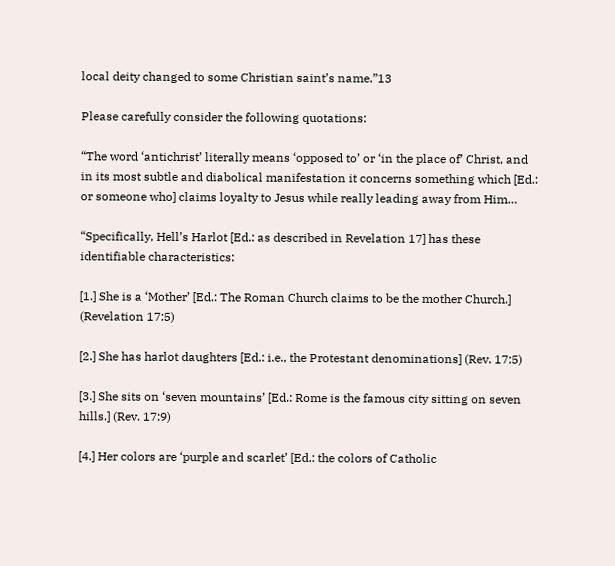local deity changed to some Christian saint’s name.”13

Please carefully consider the following quotations:

“The word ‘antichrist’ literally means ‘opposed to’ or ‘in the place of’ Christ, and in its most subtle and diabolical manifestation it concerns something which [Ed.: or someone who] claims loyalty to Jesus while really leading away from Him…

“Specifically, Hell’s Harlot [Ed.: as described in Revelation 17] has these identifiable characteristics:

[1.] She is a ‘Mother’ [Ed.: The Roman Church claims to be the mother Church.] (Revelation 17:5)

[2.] She has harlot daughters [Ed.: i.e., the Protestant denominations] (Rev. 17:5)

[3.] She sits on ‘seven mountains’ [Ed.: Rome is the famous city sitting on seven hills.] (Rev. 17:9)

[4.] Her colors are ‘purple and scarlet’ [Ed.: the colors of Catholic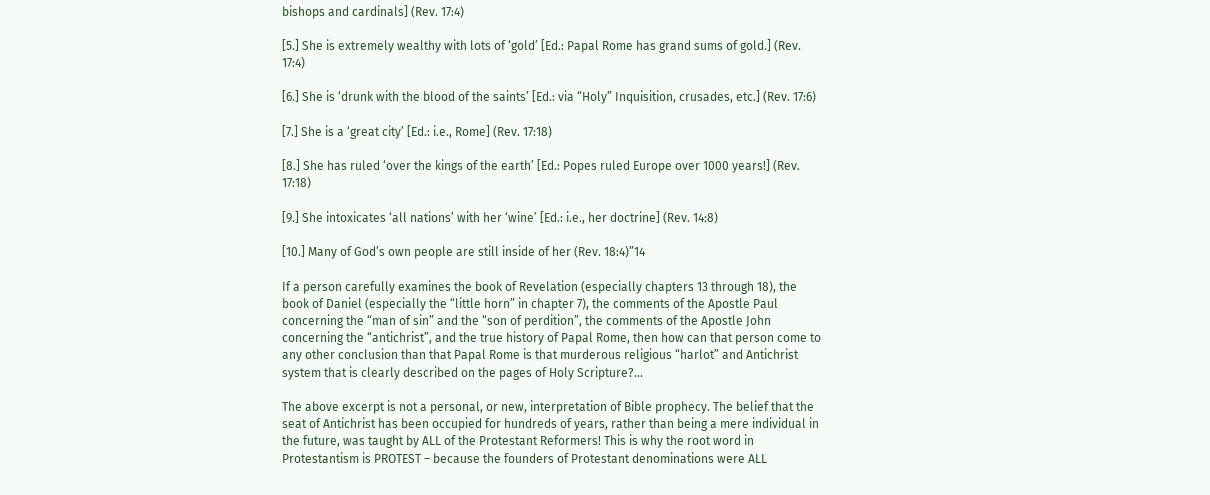bishops and cardinals] (Rev. 17:4)

[5.] She is extremely wealthy with lots of ‘gold’ [Ed.: Papal Rome has grand sums of gold.] (Rev. 17:4)

[6.] She is ‘drunk with the blood of the saints’ [Ed.: via “Holy” Inquisition, crusades, etc.] (Rev. 17:6)

[7.] She is a ‘great city’ [Ed.: i.e., Rome] (Rev. 17:18)

[8.] She has ruled ‘over the kings of the earth’ [Ed.: Popes ruled Europe over 1000 years!] (Rev. 17:18)

[9.] She intoxicates ‘all nations’ with her ‘wine’ [Ed.: i.e., her doctrine] (Rev. 14:8)

[10.] Many of God’s own people are still inside of her (Rev. 18:4)”14

If a person carefully examines the book of Revelation (especially chapters 13 through 18), the book of Daniel (especially the “little horn” in chapter 7), the comments of the Apostle Paul concerning the “man of sin” and the “son of perdition”, the comments of the Apostle John concerning the “antichrist”, and the true history of Papal Rome, then how can that person come to any other conclusion than that Papal Rome is that murderous religious “harlot” and Antichrist system that is clearly described on the pages of Holy Scripture?...

The above excerpt is not a personal, or new, interpretation of Bible prophecy. The belief that the seat of Antichrist has been occupied for hundreds of years, rather than being a mere individual in the future, was taught by ALL of the Protestant Reformers! This is why the root word in Protestantism is PROTEST – because the founders of Protestant denominations were ALL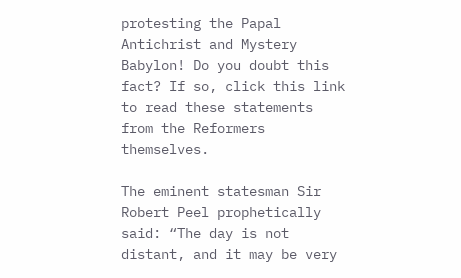protesting the Papal Antichrist and Mystery Babylon! Do you doubt this fact? If so, click this link to read these statements from the Reformers themselves.

The eminent statesman Sir Robert Peel prophetically said: “The day is not distant, and it may be very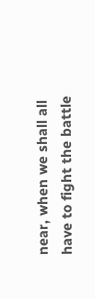near, when we shall all have to fight the battle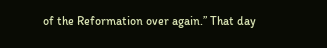of the Reformation over again.” That day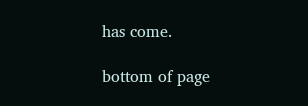has come.

bottom of page